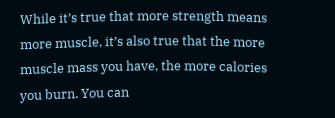While it’s true that more strength means more muscle, it’s also true that the more muscle mass you have, the more calories you burn. You can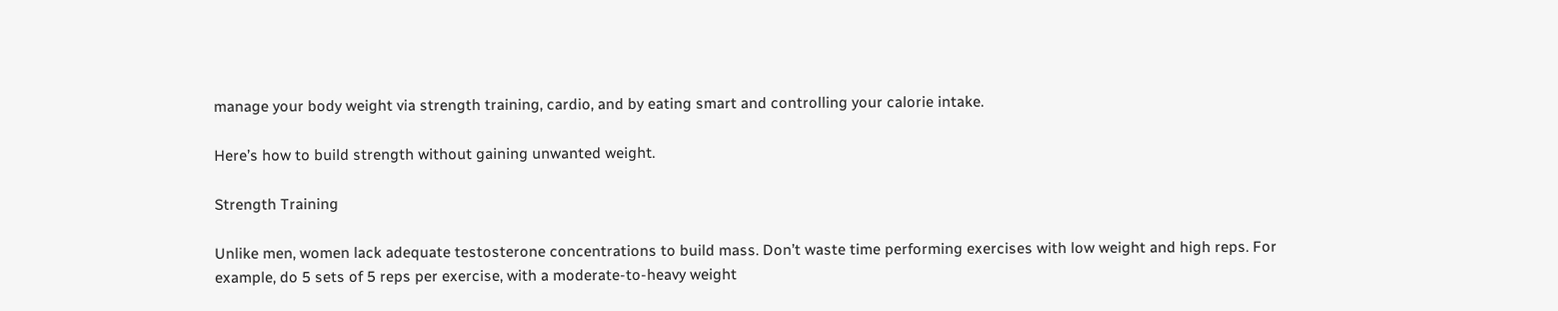manage your body weight via strength training, cardio, and by eating smart and controlling your calorie intake.

Here’s how to build strength without gaining unwanted weight.

Strength Training

Unlike men, women lack adequate testosterone concentrations to build mass. Don’t waste time performing exercises with low weight and high reps. For example, do 5 sets of 5 reps per exercise, with a moderate-to-heavy weight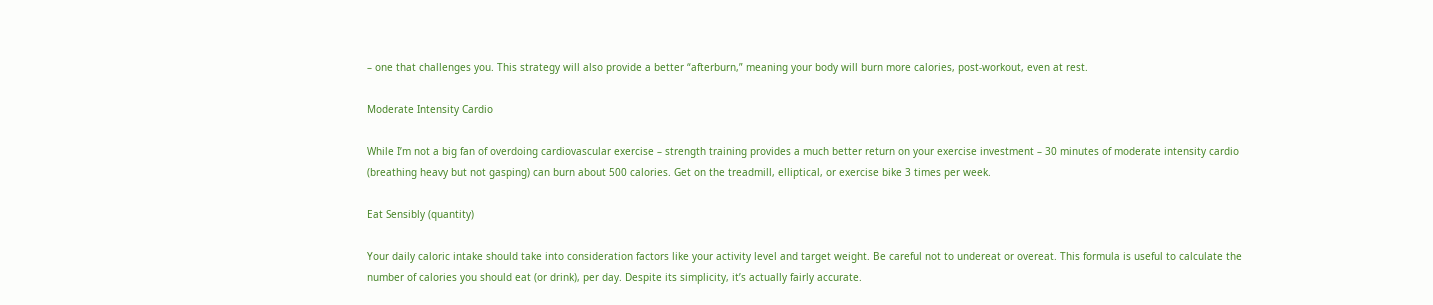– one that challenges you. This strategy will also provide a better “afterburn,” meaning your body will burn more calories, post-workout, even at rest.

Moderate Intensity Cardio

While I’m not a big fan of overdoing cardiovascular exercise – strength training provides a much better return on your exercise investment – 30 minutes of moderate intensity cardio (breathing heavy but not gasping) can burn about 500 calories. Get on the treadmill, elliptical, or exercise bike 3 times per week.

Eat Sensibly (quantity)

Your daily caloric intake should take into consideration factors like your activity level and target weight. Be careful not to undereat or overeat. This formula is useful to calculate the number of calories you should eat (or drink), per day. Despite its simplicity, it’s actually fairly accurate.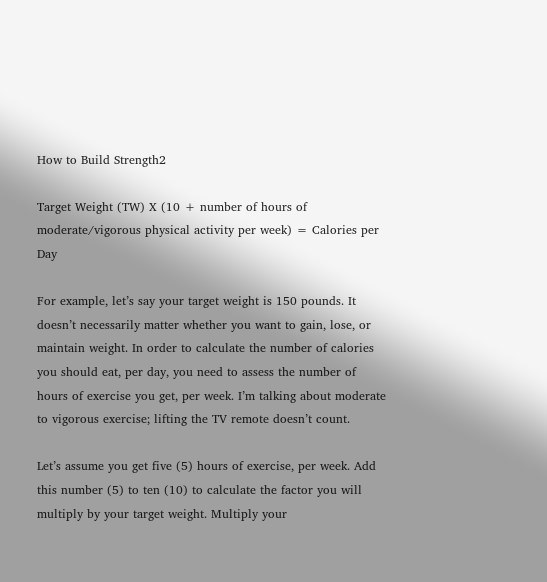How to Build Strength2

Target Weight (TW) X (10 + number of hours of moderate/vigorous physical activity per week) = Calories per Day

For example, let’s say your target weight is 150 pounds. It doesn’t necessarily matter whether you want to gain, lose, or maintain weight. In order to calculate the number of calories you should eat, per day, you need to assess the number of hours of exercise you get, per week. I’m talking about moderate to vigorous exercise; lifting the TV remote doesn’t count.

Let’s assume you get five (5) hours of exercise, per week. Add this number (5) to ten (10) to calculate the factor you will multiply by your target weight. Multiply your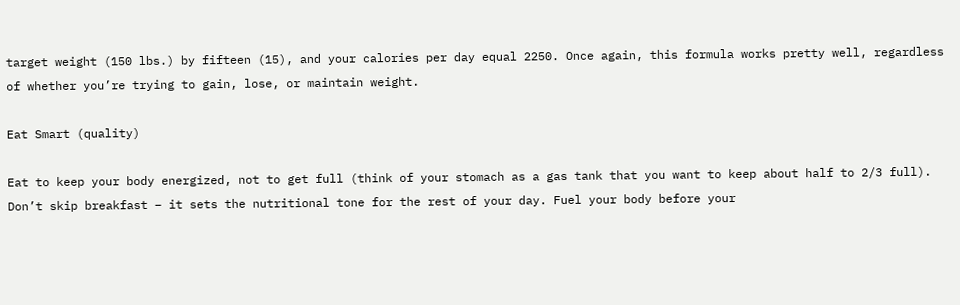target weight (150 lbs.) by fifteen (15), and your calories per day equal 2250. Once again, this formula works pretty well, regardless of whether you’re trying to gain, lose, or maintain weight.

Eat Smart (quality)

Eat to keep your body energized, not to get full (think of your stomach as a gas tank that you want to keep about half to 2/3 full). Don’t skip breakfast – it sets the nutritional tone for the rest of your day. Fuel your body before your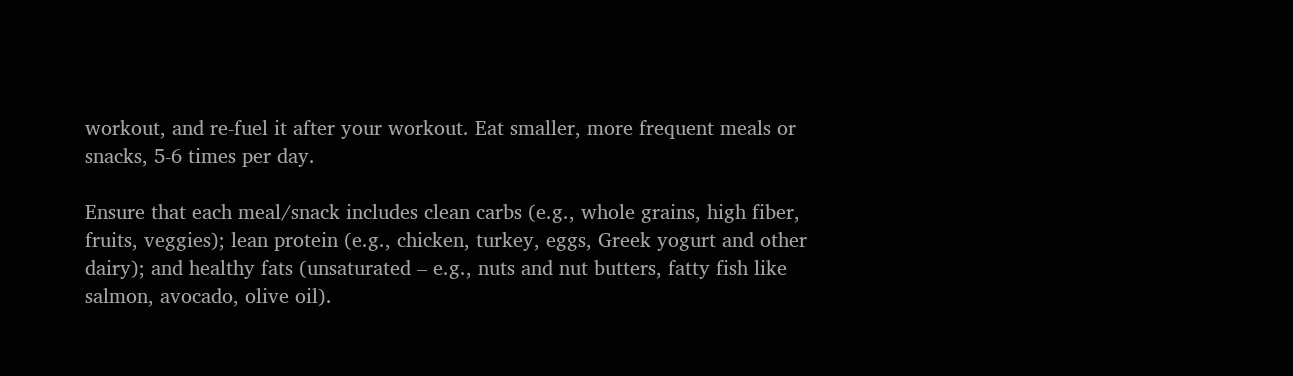workout, and re-fuel it after your workout. Eat smaller, more frequent meals or snacks, 5-6 times per day.

Ensure that each meal/snack includes clean carbs (e.g., whole grains, high fiber, fruits, veggies); lean protein (e.g., chicken, turkey, eggs, Greek yogurt and other dairy); and healthy fats (unsaturated – e.g., nuts and nut butters, fatty fish like salmon, avocado, olive oil).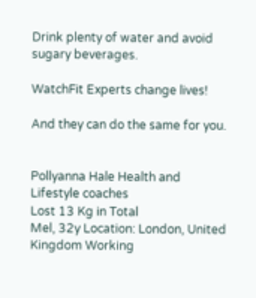Drink plenty of water and avoid sugary beverages.

WatchFit Experts change lives!

And they can do the same for you.


Pollyanna Hale Health and Lifestyle coaches
Lost 13 Kg in Total
Mel, 32y Location: London, United Kingdom Working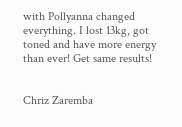with Pollyanna changed everything. I lost 13kg, got toned and have more energy than ever! Get same results!


Chriz Zaremba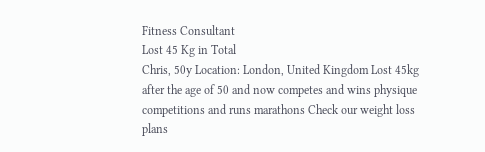Fitness Consultant
Lost 45 Kg in Total
Chris, 50y Location: London, United Kingdom Lost 45kg after the age of 50 and now competes and wins physique competitions and runs marathons Check our weight loss plans